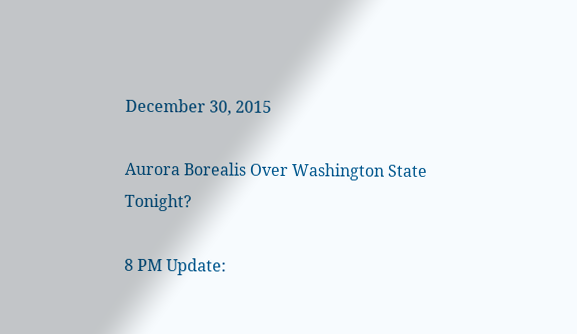December 30, 2015

Aurora Borealis Over Washington State Tonight?

8 PM Update: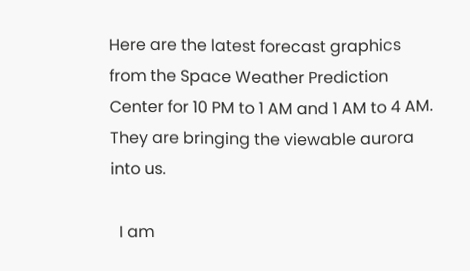Here are the latest forecast graphics from the Space Weather Prediction Center for 10 PM to 1 AM and 1 AM to 4 AM.  They are bringing the viewable aurora into us.

  I am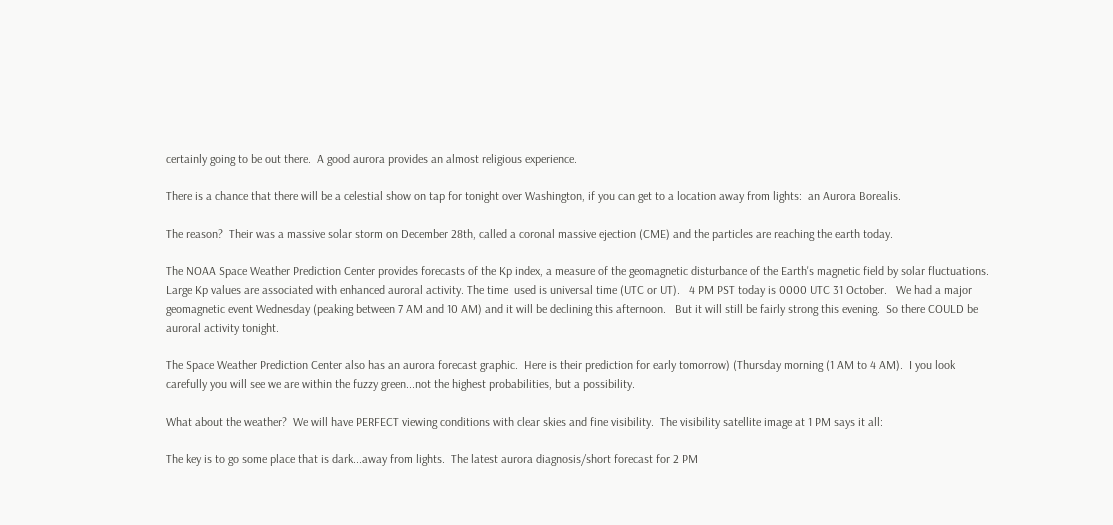certainly going to be out there.  A good aurora provides an almost religious experience.

There is a chance that there will be a celestial show on tap for tonight over Washington, if you can get to a location away from lights:  an Aurora Borealis.

The reason?  Their was a massive solar storm on December 28th, called a coronal massive ejection (CME) and the particles are reaching the earth today.

The NOAA Space Weather Prediction Center provides forecasts of the Kp index, a measure of the geomagnetic disturbance of the Earth's magnetic field by solar fluctuations.   Large Kp values are associated with enhanced auroral activity. The time  used is universal time (UTC or UT).   4 PM PST today is 0000 UTC 31 October.   We had a major geomagnetic event Wednesday (peaking between 7 AM and 10 AM) and it will be declining this afternoon.   But it will still be fairly strong this evening.  So there COULD be auroral activity tonight.

The Space Weather Prediction Center also has an aurora forecast graphic.  Here is their prediction for early tomorrow) (Thursday morning (1 AM to 4 AM).  I you look carefully you will see we are within the fuzzy green...not the highest probabilities, but a possibility.

What about the weather?  We will have PERFECT viewing conditions with clear skies and fine visibility.  The visibility satellite image at 1 PM says it all:

The key is to go some place that is dark...away from lights.  The latest aurora diagnosis/short forecast for 2 PM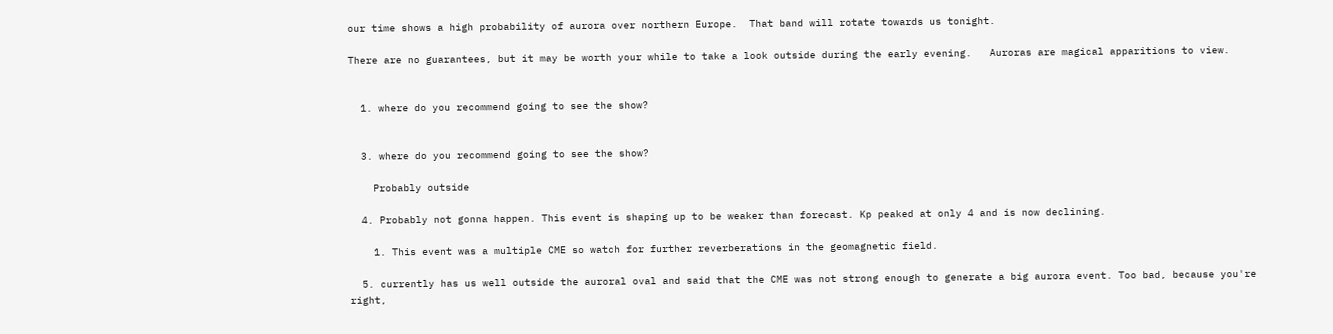our time shows a high probability of aurora over northern Europe.  That band will rotate towards us tonight.

There are no guarantees, but it may be worth your while to take a look outside during the early evening.   Auroras are magical apparitions to view.


  1. where do you recommend going to see the show?


  3. where do you recommend going to see the show?

    Probably outside

  4. Probably not gonna happen. This event is shaping up to be weaker than forecast. Kp peaked at only 4 and is now declining.

    1. This event was a multiple CME so watch for further reverberations in the geomagnetic field.

  5. currently has us well outside the auroral oval and said that the CME was not strong enough to generate a big aurora event. Too bad, because you're right,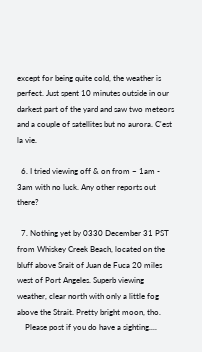except for being quite cold, the weather is perfect. Just spent 10 minutes outside in our darkest part of the yard and saw two meteors and a couple of satellites but no aurora. C'est la vie.

  6. I tried viewing off & on from ~ 1am - 3am with no luck. Any other reports out there?

  7. Nothing yet by 0330 December 31 PST from Whiskey Creek Beach, located on the bluff above Srait of Juan de Fuca 20 miles west of Port Angeles. Superb viewing weather, clear north with only a little fog above the Strait. Pretty bright moon, tho.
    Please post if you do have a sighting....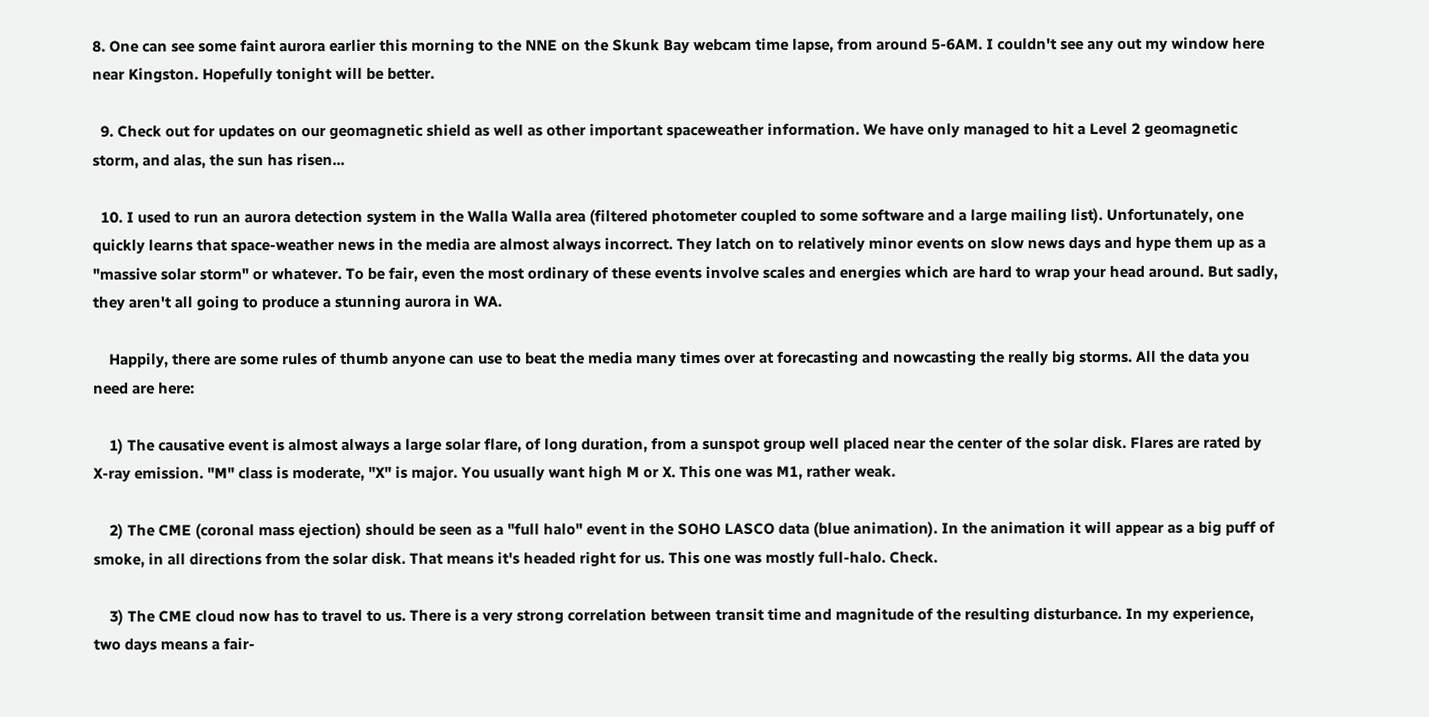8. One can see some faint aurora earlier this morning to the NNE on the Skunk Bay webcam time lapse, from around 5-6AM. I couldn't see any out my window here near Kingston. Hopefully tonight will be better.

  9. Check out for updates on our geomagnetic shield as well as other important spaceweather information. We have only managed to hit a Level 2 geomagnetic storm, and alas, the sun has risen...

  10. I used to run an aurora detection system in the Walla Walla area (filtered photometer coupled to some software and a large mailing list). Unfortunately, one quickly learns that space-weather news in the media are almost always incorrect. They latch on to relatively minor events on slow news days and hype them up as a "massive solar storm" or whatever. To be fair, even the most ordinary of these events involve scales and energies which are hard to wrap your head around. But sadly, they aren't all going to produce a stunning aurora in WA.

    Happily, there are some rules of thumb anyone can use to beat the media many times over at forecasting and nowcasting the really big storms. All the data you need are here:

    1) The causative event is almost always a large solar flare, of long duration, from a sunspot group well placed near the center of the solar disk. Flares are rated by X-ray emission. "M" class is moderate, "X" is major. You usually want high M or X. This one was M1, rather weak.

    2) The CME (coronal mass ejection) should be seen as a "full halo" event in the SOHO LASCO data (blue animation). In the animation it will appear as a big puff of smoke, in all directions from the solar disk. That means it's headed right for us. This one was mostly full-halo. Check.

    3) The CME cloud now has to travel to us. There is a very strong correlation between transit time and magnitude of the resulting disturbance. In my experience, two days means a fair-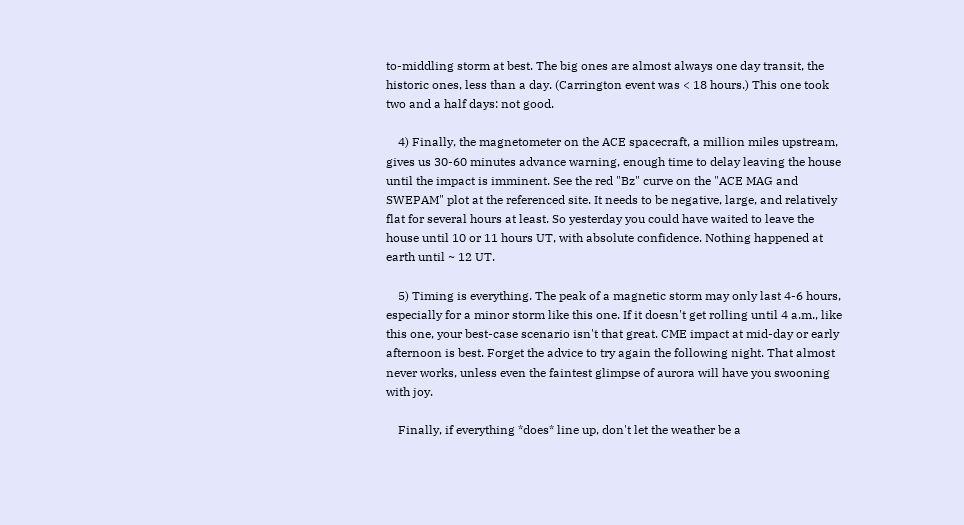to-middling storm at best. The big ones are almost always one day transit, the historic ones, less than a day. (Carrington event was < 18 hours.) This one took two and a half days: not good.

    4) Finally, the magnetometer on the ACE spacecraft, a million miles upstream, gives us 30-60 minutes advance warning, enough time to delay leaving the house until the impact is imminent. See the red "Bz" curve on the "ACE MAG and SWEPAM" plot at the referenced site. It needs to be negative, large, and relatively flat for several hours at least. So yesterday you could have waited to leave the house until 10 or 11 hours UT, with absolute confidence. Nothing happened at earth until ~ 12 UT.

    5) Timing is everything. The peak of a magnetic storm may only last 4-6 hours, especially for a minor storm like this one. If it doesn't get rolling until 4 a.m., like this one, your best-case scenario isn't that great. CME impact at mid-day or early afternoon is best. Forget the advice to try again the following night. That almost never works, unless even the faintest glimpse of aurora will have you swooning with joy.

    Finally, if everything *does* line up, don't let the weather be a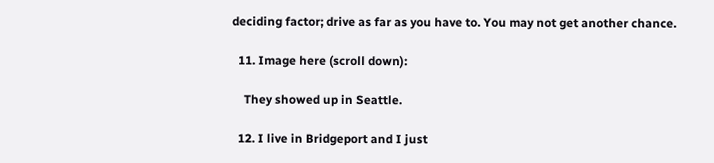deciding factor; drive as far as you have to. You may not get another chance.

  11. Image here (scroll down):

    They showed up in Seattle.

  12. I live in Bridgeport and I just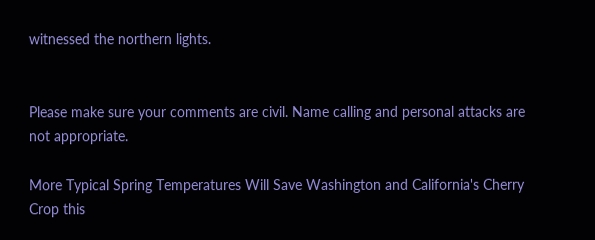witnessed the northern lights.


Please make sure your comments are civil. Name calling and personal attacks are not appropriate.

More Typical Spring Temperatures Will Save Washington and California's Cherry Crop this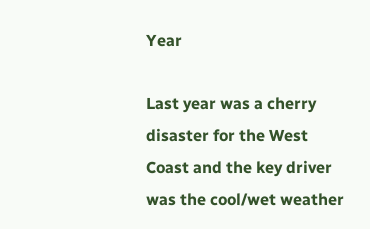Year

Last year was a cherry disaster for the West Coast and the key driver was the cool/wet weather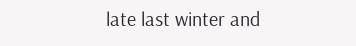late last winter and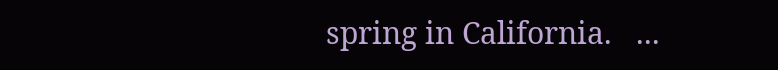spring in California.   ...